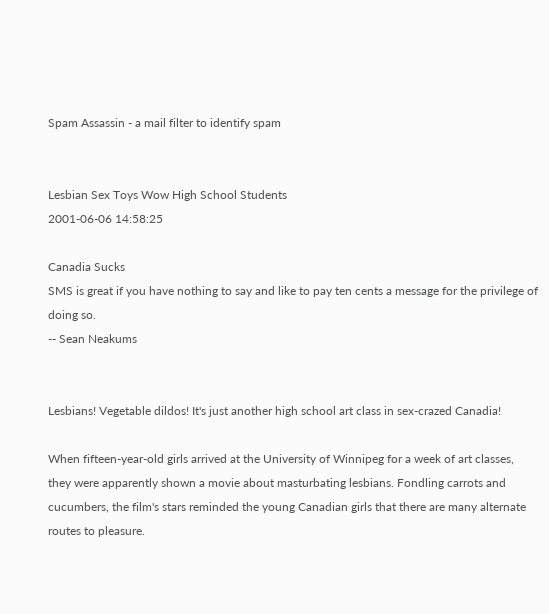Spam Assassin - a mail filter to identify spam


Lesbian Sex Toys Wow High School Students
2001-06-06 14:58:25

Canadia Sucks
SMS is great if you have nothing to say and like to pay ten cents a message for the privilege of doing so.
-- Sean Neakums


Lesbians! Vegetable dildos! It's just another high school art class in sex-crazed Canadia!

When fifteen-year-old girls arrived at the University of Winnipeg for a week of art classes, they were apparently shown a movie about masturbating lesbians. Fondling carrots and cucumbers, the film's stars reminded the young Canadian girls that there are many alternate routes to pleasure.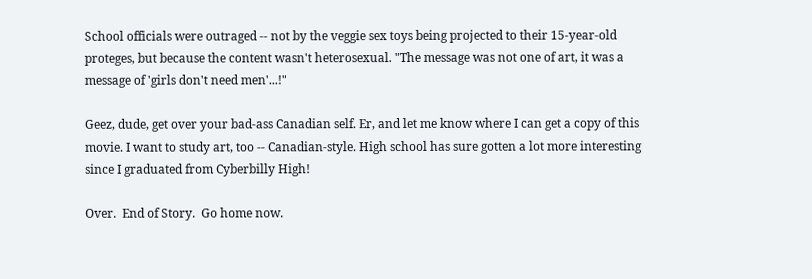School officials were outraged -- not by the veggie sex toys being projected to their 15-year-old proteges, but because the content wasn't heterosexual. "The message was not one of art, it was a message of 'girls don't need men'...!"

Geez, dude, get over your bad-ass Canadian self. Er, and let me know where I can get a copy of this movie. I want to study art, too -- Canadian-style. High school has sure gotten a lot more interesting since I graduated from Cyberbilly High!

Over.  End of Story.  Go home now.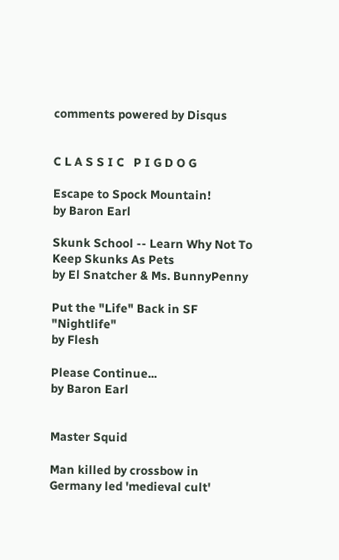comments powered by Disqus


C L A S S I C   P I G D O G

Escape to Spock Mountain!
by Baron Earl

Skunk School -- Learn Why Not To Keep Skunks As Pets
by El Snatcher & Ms. BunnyPenny

Put the "Life" Back in SF "Nightlife"
by Flesh

Please Continue...
by Baron Earl


Master Squid

Man killed by crossbow in Germany led 'medieval cult'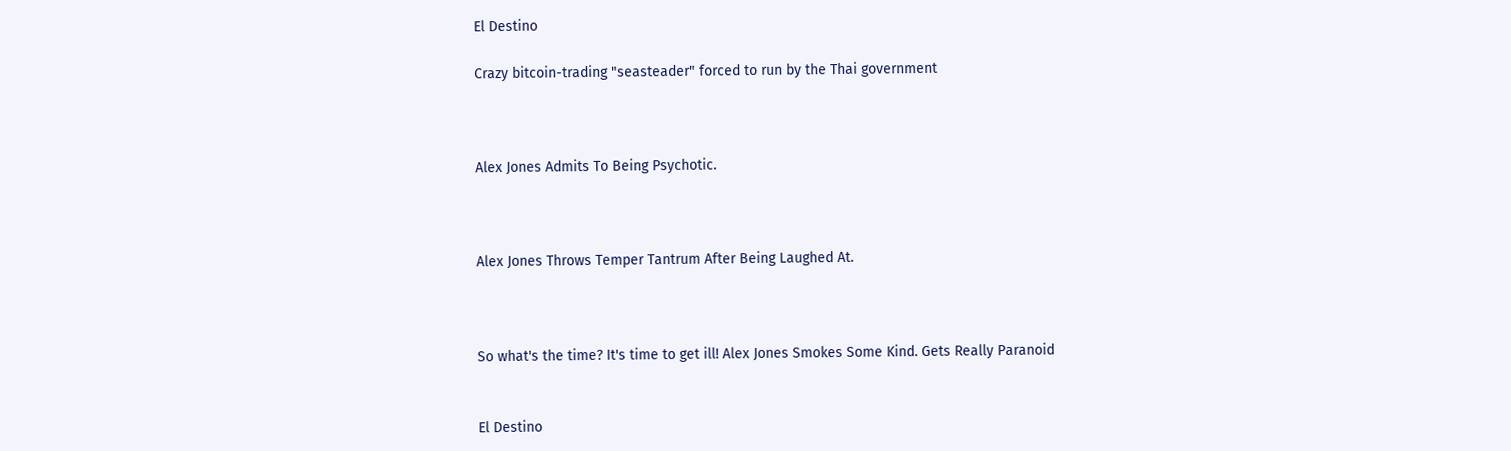El Destino

Crazy bitcoin-trading "seasteader" forced to run by the Thai government



Alex Jones Admits To Being Psychotic.



Alex Jones Throws Temper Tantrum After Being Laughed At.



So what's the time? It's time to get ill! Alex Jones Smokes Some Kind. Gets Really Paranoid


El Destino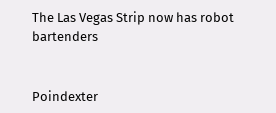The Las Vegas Strip now has robot bartenders


Poindexter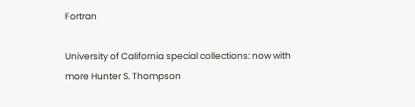Fortran

University of California special collections: now with more Hunter S. Thompson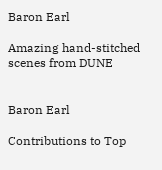Baron Earl

Amazing hand-stitched scenes from DUNE


Baron Earl

Contributions to Top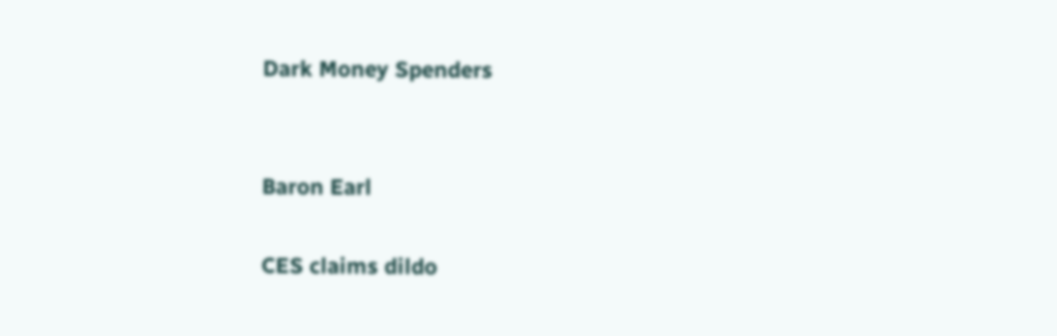Dark Money Spenders


Baron Earl

CES claims dildo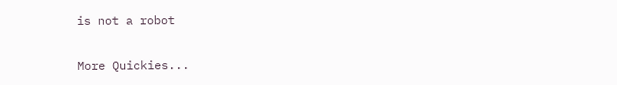is not a robot

More Quickies...